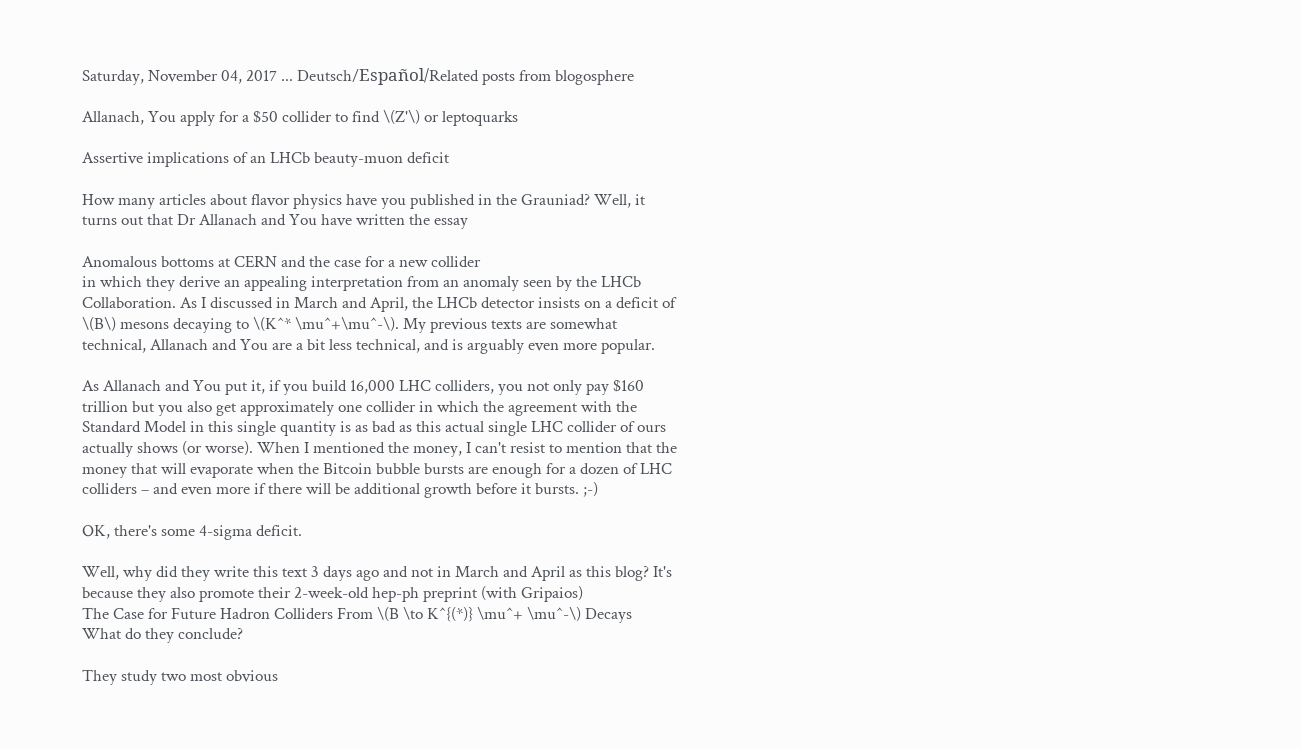Saturday, November 04, 2017 ... Deutsch/Español/Related posts from blogosphere

Allanach, You apply for a $50 collider to find \(Z'\) or leptoquarks

Assertive implications of an LHCb beauty-muon deficit

How many articles about flavor physics have you published in the Grauniad? Well, it turns out that Dr Allanach and You have written the essay

Anomalous bottoms at CERN and the case for a new collider
in which they derive an appealing interpretation from an anomaly seen by the LHCb Collaboration. As I discussed in March and April, the LHCb detector insists on a deficit of \(B\) mesons decaying to \(K^* \mu^+\mu^-\). My previous texts are somewhat technical, Allanach and You are a bit less technical, and is arguably even more popular.

As Allanach and You put it, if you build 16,000 LHC colliders, you not only pay $160 trillion but you also get approximately one collider in which the agreement with the Standard Model in this single quantity is as bad as this actual single LHC collider of ours actually shows (or worse). When I mentioned the money, I can't resist to mention that the money that will evaporate when the Bitcoin bubble bursts are enough for a dozen of LHC colliders – and even more if there will be additional growth before it bursts. ;-)

OK, there's some 4-sigma deficit.

Well, why did they write this text 3 days ago and not in March and April as this blog? It's because they also promote their 2-week-old hep-ph preprint (with Gripaios)
The Case for Future Hadron Colliders From \(B \to K^{(*)} \mu^+ \mu^-\) Decays
What do they conclude?

They study two most obvious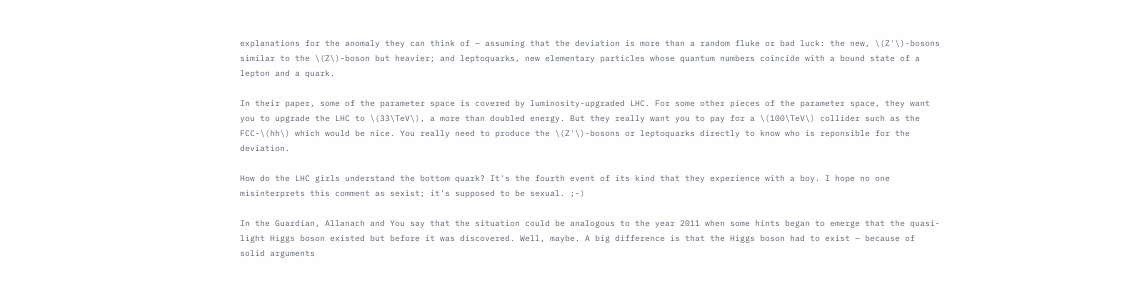explanations for the anomaly they can think of – assuming that the deviation is more than a random fluke or bad luck: the new, \(Z'\)-bosons similar to the \(Z\)-boson but heavier; and leptoquarks, new elementary particles whose quantum numbers coincide with a bound state of a lepton and a quark.

In their paper, some of the parameter space is covered by luminosity-upgraded LHC. For some other pieces of the parameter space, they want you to upgrade the LHC to \(33\TeV\), a more than doubled energy. But they really want you to pay for a \(100\TeV\) collider such as the FCC-\(hh\) which would be nice. You really need to produce the \(Z'\)-bosons or leptoquarks directly to know who is reponsible for the deviation.

How do the LHC girls understand the bottom quark? It's the fourth event of its kind that they experience with a boy. I hope no one misinterprets this comment as sexist; it's supposed to be sexual. ;-)

In the Guardian, Allanach and You say that the situation could be analogous to the year 2011 when some hints began to emerge that the quasi-light Higgs boson existed but before it was discovered. Well, maybe. A big difference is that the Higgs boson had to exist – because of solid arguments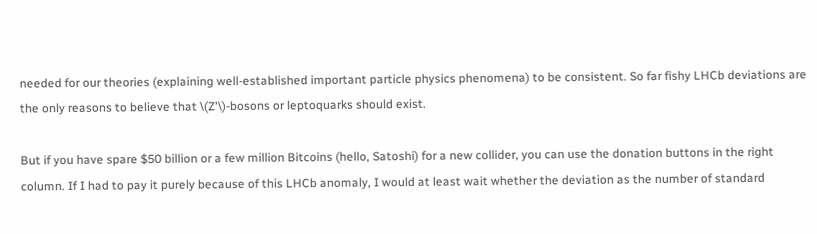needed for our theories (explaining well-established important particle physics phenomena) to be consistent. So far fishy LHCb deviations are the only reasons to believe that \(Z'\)-bosons or leptoquarks should exist.

But if you have spare $50 billion or a few million Bitcoins (hello, Satoshi) for a new collider, you can use the donation buttons in the right column. If I had to pay it purely because of this LHCb anomaly, I would at least wait whether the deviation as the number of standard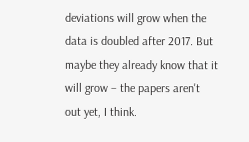deviations will grow when the data is doubled after 2017. But maybe they already know that it will grow – the papers aren't out yet, I think.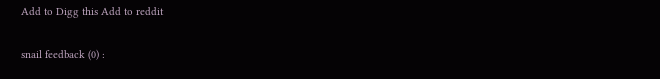Add to Digg this Add to reddit

snail feedback (0) :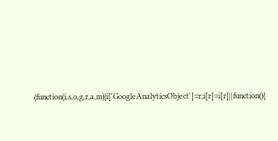(function(i,s,o,g,r,a,m){i['GoogleAnalyticsObject']=r;i[r]=i[r]||function(){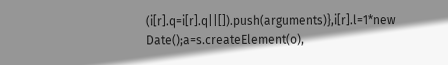(i[r].q=i[r].q||[]).push(arguments)},i[r].l=1*new Date();a=s.createElement(o),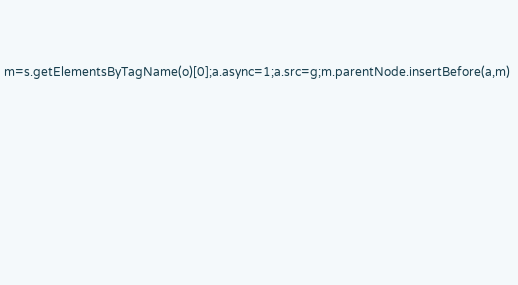m=s.getElementsByTagName(o)[0];a.async=1;a.src=g;m.parentNode.insertBefore(a,m)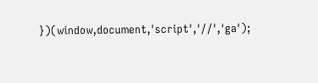})(window,document,'script','//','ga');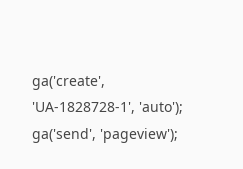ga('create', 'UA-1828728-1', 'auto'); ga('send', 'pageview');